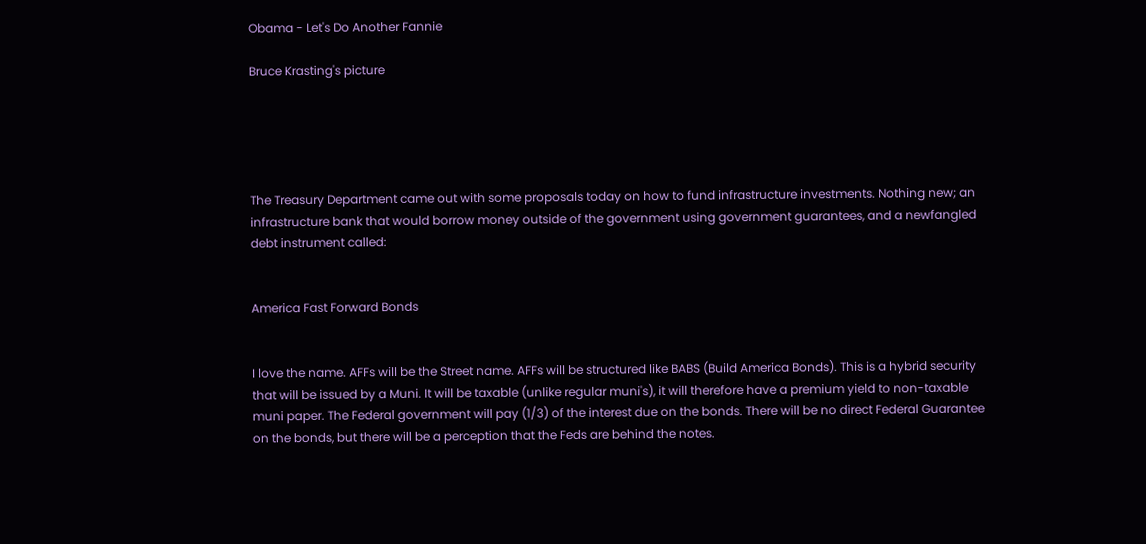Obama - Let's Do Another Fannie

Bruce Krasting's picture





The Treasury Department came out with some proposals today on how to fund infrastructure investments. Nothing new; an infrastructure bank that would borrow money outside of the government using government guarantees, and a newfangled debt instrument called:


America Fast Forward Bonds


I love the name. AFFs will be the Street name. AFFs will be structured like BABS (Build America Bonds). This is a hybrid security that will be issued by a Muni. It will be taxable (unlike regular muni's), it will therefore have a premium yield to non-taxable muni paper. The Federal government will pay (1/3) of the interest due on the bonds. There will be no direct Federal Guarantee on the bonds, but there will be a perception that the Feds are behind the notes.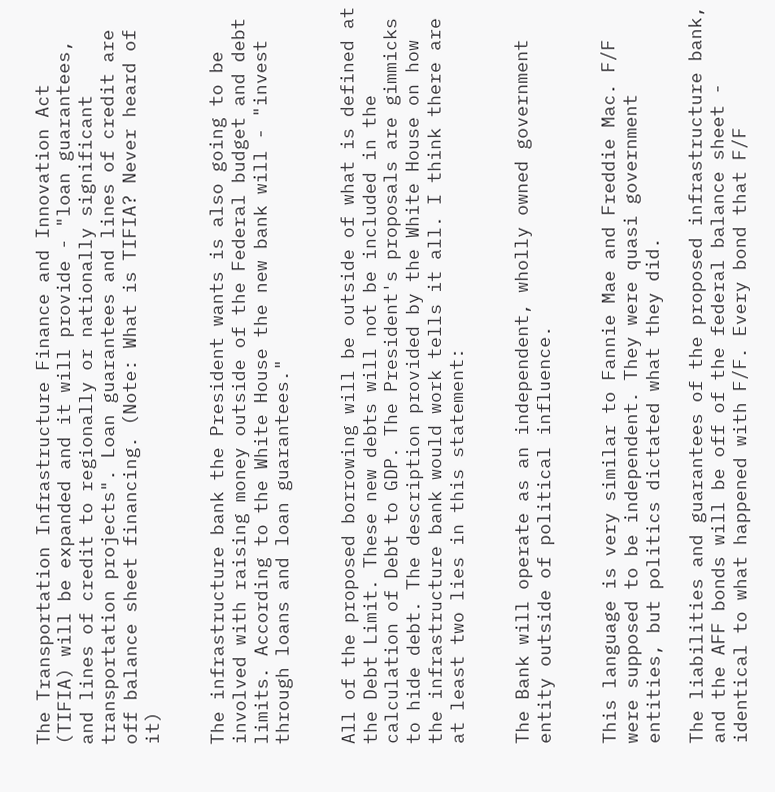The Transportation Infrastructure Finance and Innovation Act (TIFIA) will be expanded and it will provide - "loan guarantees, and lines of credit to regionally or nationally significant transportation projects". Loan guarantees and lines of credit are off balance sheet financing. (Note: What is TIFIA? Never heard of it)


The infrastructure bank the President wants is also going to be involved with raising money outside of the Federal budget and debt limits. According to the White House the new bank will - "invest through loans and loan guarantees."


All of the proposed borrowing will be outside of what is defined at the Debt Limit. These new debts will not be included in the calculation of Debt to GDP. The President's proposals are gimmicks to hide debt. The description provided by the White House on how the infrastructure bank would work tells it all. I think there are at least two lies in this statement:


The Bank will operate as an independent, wholly owned government entity outside of political influence.


This language is very similar to Fannie Mae and Freddie Mac. F/F were supposed to be independent. They were quasi government entities, but politics dictated what they did.

The liabilities and guarantees of the proposed infrastructure bank, and the AFF bonds will be off of the federal balance sheet - identical to what happened with F/F. Every bond that F/F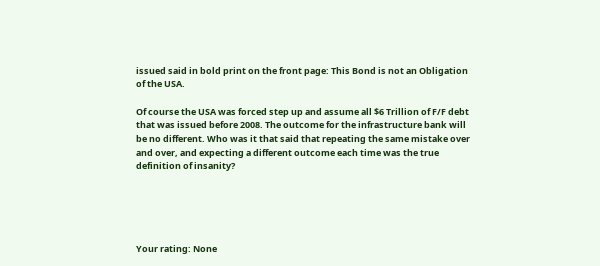issued said in bold print on the front page: This Bond is not an Obligation of the USA.

Of course the USA was forced step up and assume all $6 Trillion of F/F debt that was issued before 2008. The outcome for the infrastructure bank will be no different. Who was it that said that repeating the same mistake over and over, and expecting a different outcome each time was the true definition of insanity?





Your rating: None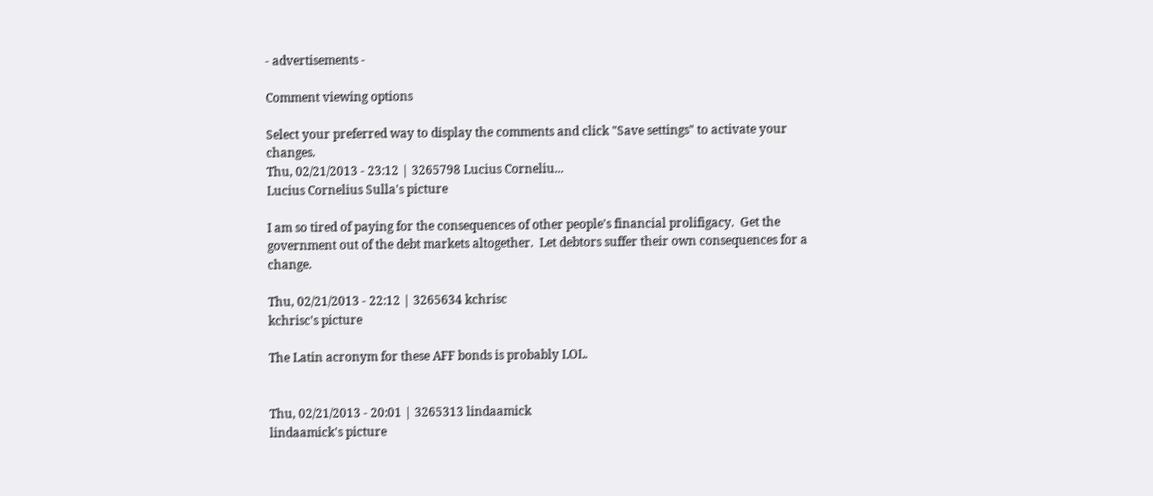- advertisements -

Comment viewing options

Select your preferred way to display the comments and click "Save settings" to activate your changes.
Thu, 02/21/2013 - 23:12 | 3265798 Lucius Corneliu...
Lucius Cornelius Sulla's picture

I am so tired of paying for the consequences of other people's financial prolifigacy.  Get the government out of the debt markets altogether.  Let debtors suffer their own consequences for a change.

Thu, 02/21/2013 - 22:12 | 3265634 kchrisc
kchrisc's picture

The Latin acronym for these AFF bonds is probably LOL.


Thu, 02/21/2013 - 20:01 | 3265313 lindaamick
lindaamick's picture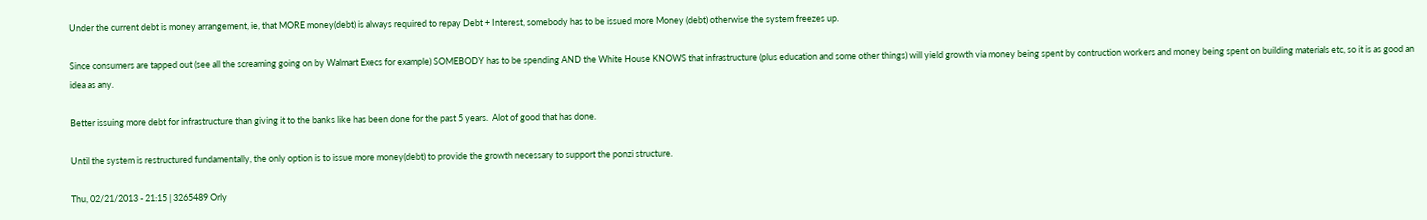Under the current debt is money arrangement, ie, that MORE money(debt) is always required to repay Debt + Interest, somebody has to be issued more Money (debt) otherwise the system freezes up.

Since consumers are tapped out (see all the screaming going on by Walmart Execs for example) SOMEBODY has to be spending AND the White House KNOWS that infrastructure (plus education and some other things) will yield growth via money being spent by contruction workers and money being spent on building materials etc, so it is as good an idea as any.

Better issuing more debt for infrastructure than giving it to the banks like has been done for the past 5 years.  Alot of good that has done.

Until the system is restructured fundamentally, the only option is to issue more money(debt) to provide the growth necessary to support the ponzi structure.

Thu, 02/21/2013 - 21:15 | 3265489 Orly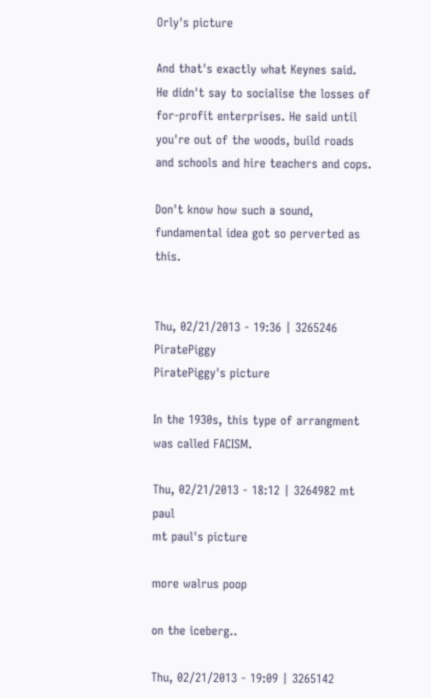Orly's picture

And that's exactly what Keynes said.  He didn't say to socialise the losses of for-profit enterprises. He said until you're out of the woods, build roads and schools and hire teachers and cops.

Don't know how such a sound, fundamental idea got so perverted as this.


Thu, 02/21/2013 - 19:36 | 3265246 PiratePiggy
PiratePiggy's picture

In the 1930s, this type of arrangment was called FACISM.

Thu, 02/21/2013 - 18:12 | 3264982 mt paul
mt paul's picture

more walrus poop

on the iceberg..

Thu, 02/21/2013 - 19:09 | 3265142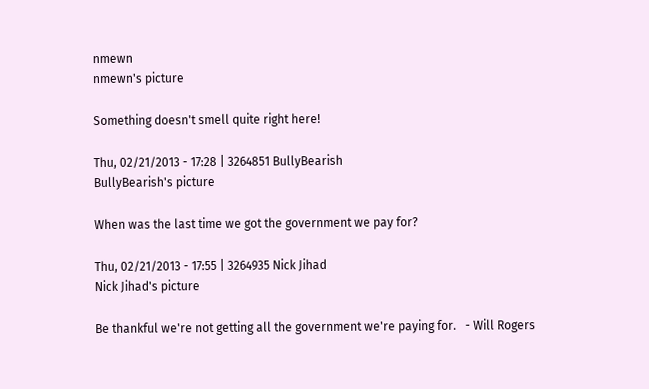nmewn
nmewn's picture

Something doesn't smell quite right here!

Thu, 02/21/2013 - 17:28 | 3264851 BullyBearish
BullyBearish's picture

When was the last time we got the government we pay for?

Thu, 02/21/2013 - 17:55 | 3264935 Nick Jihad
Nick Jihad's picture

Be thankful we're not getting all the government we're paying for.   - Will Rogers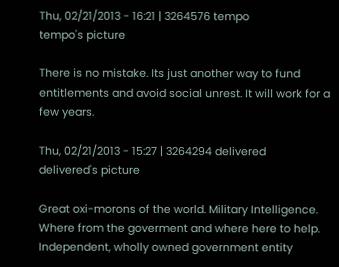Thu, 02/21/2013 - 16:21 | 3264576 tempo
tempo's picture

There is no mistake. Its just another way to fund entitlements and avoid social unrest. It will work for a few years.

Thu, 02/21/2013 - 15:27 | 3264294 delivered
delivered's picture

Great oxi-morons of the world. Military Intelligence. Where from the goverment and where here to help. Independent, wholly owned government entity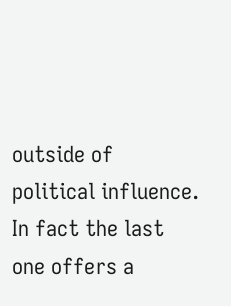outside of political influence. In fact the last one offers a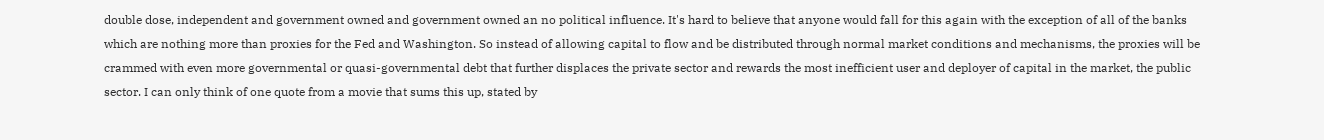double dose, independent and government owned and government owned an no political influence. It's hard to believe that anyone would fall for this again with the exception of all of the banks which are nothing more than proxies for the Fed and Washington. So instead of allowing capital to flow and be distributed through normal market conditions and mechanisms, the proxies will be crammed with even more governmental or quasi-governmental debt that further displaces the private sector and rewards the most inefficient user and deployer of capital in the market, the public sector. I can only think of one quote from a movie that sums this up, stated by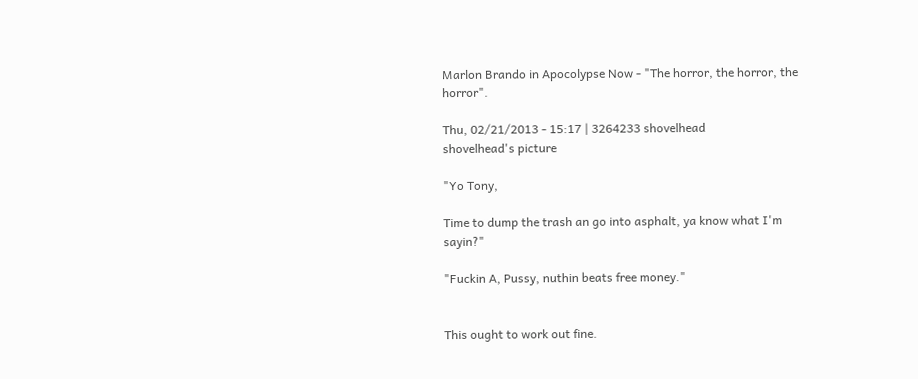Marlon Brando in Apocolypse Now - "The horror, the horror, the horror".

Thu, 02/21/2013 - 15:17 | 3264233 shovelhead
shovelhead's picture

"Yo Tony,

Time to dump the trash an go into asphalt, ya know what I'm sayin?"

"Fuckin A, Pussy, nuthin beats free money."


This ought to work out fine.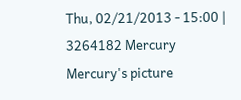Thu, 02/21/2013 - 15:00 | 3264182 Mercury
Mercury's picture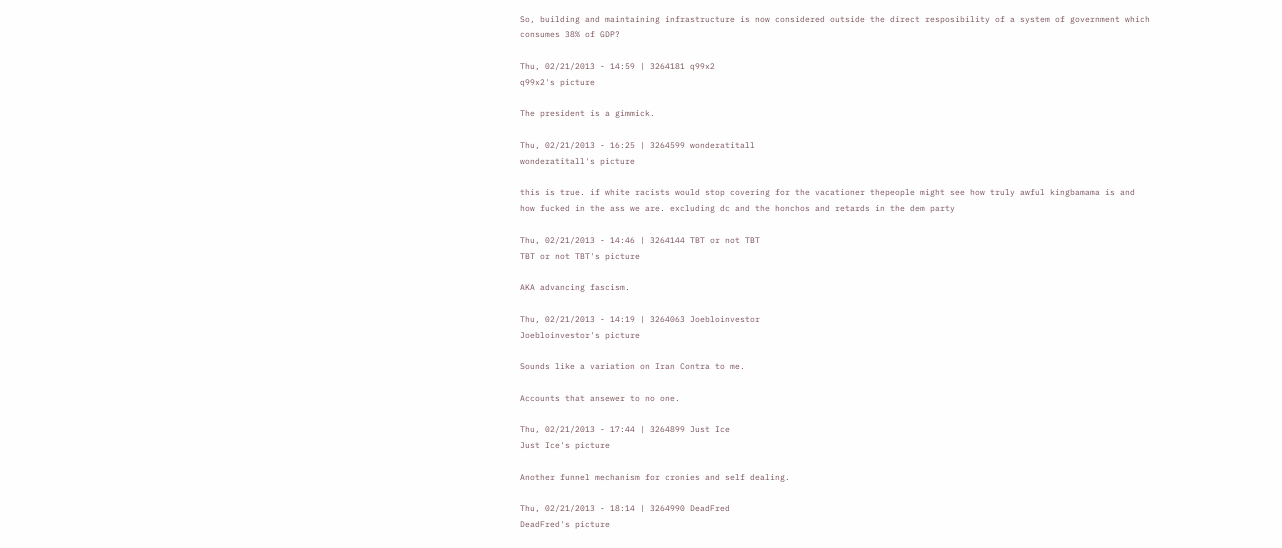So, building and maintaining infrastructure is now considered outside the direct resposibility of a system of government which consumes 38% of GDP?

Thu, 02/21/2013 - 14:59 | 3264181 q99x2
q99x2's picture

The president is a gimmick.

Thu, 02/21/2013 - 16:25 | 3264599 wonderatitall
wonderatitall's picture

this is true. if white racists would stop covering for the vacationer thepeople might see how truly awful kingbamama is and how fucked in the ass we are. excluding dc and the honchos and retards in the dem party

Thu, 02/21/2013 - 14:46 | 3264144 TBT or not TBT
TBT or not TBT's picture

AKA advancing fascism.

Thu, 02/21/2013 - 14:19 | 3264063 Joebloinvestor
Joebloinvestor's picture

Sounds like a variation on Iran Contra to me.

Accounts that ansewer to no one.

Thu, 02/21/2013 - 17:44 | 3264899 Just Ice
Just Ice's picture

Another funnel mechanism for cronies and self dealing.

Thu, 02/21/2013 - 18:14 | 3264990 DeadFred
DeadFred's picture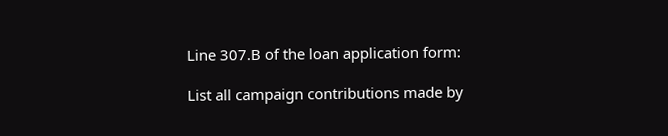Line 307.B of the loan application form:

List all campaign contributions made by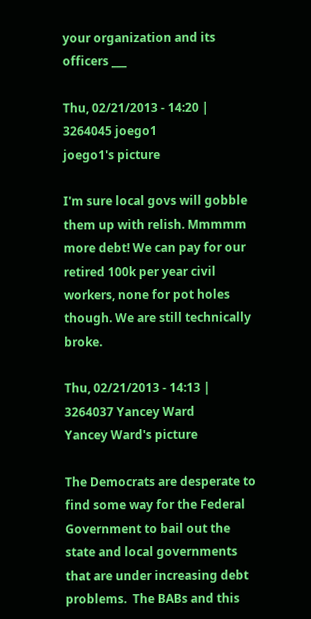your organization and its officers ___

Thu, 02/21/2013 - 14:20 | 3264045 joego1
joego1's picture

I'm sure local govs will gobble them up with relish. Mmmmm more debt! We can pay for our retired 100k per year civil workers, none for pot holes though. We are still technically broke.

Thu, 02/21/2013 - 14:13 | 3264037 Yancey Ward
Yancey Ward's picture

The Democrats are desperate to find some way for the Federal Government to bail out the state and local governments that are under increasing debt problems.  The BABs and this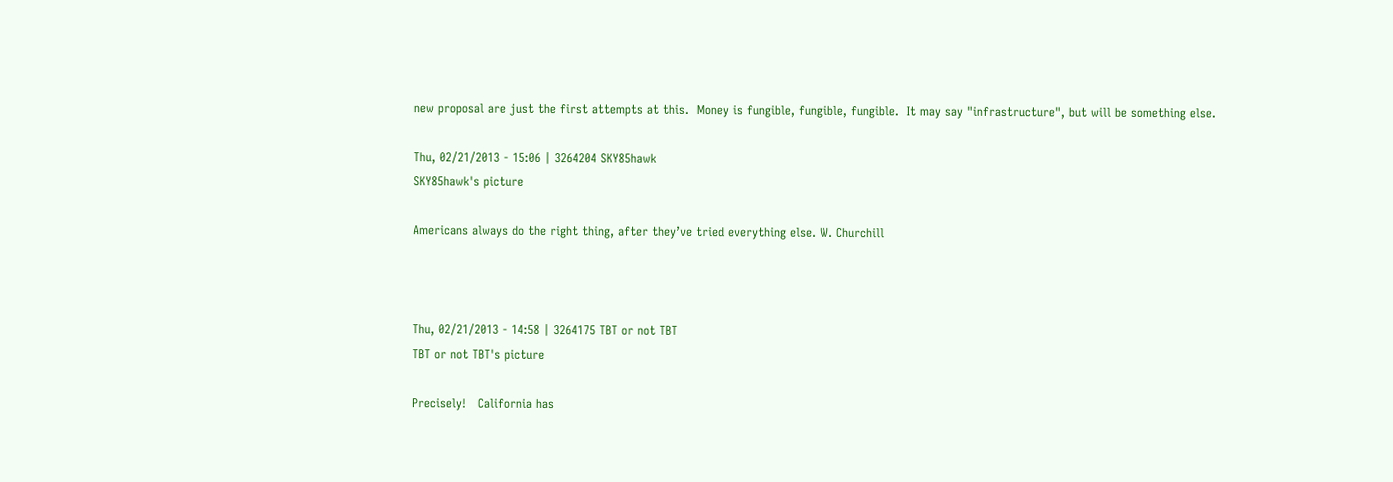new proposal are just the first attempts at this.  Money is fungible, fungible, fungible.  It may say "infrastructure", but will be something else.

Thu, 02/21/2013 - 15:06 | 3264204 SKY85hawk
SKY85hawk's picture

Americans always do the right thing, after they’ve tried everything else. W. Churchill



Thu, 02/21/2013 - 14:58 | 3264175 TBT or not TBT
TBT or not TBT's picture

Precisely!   California has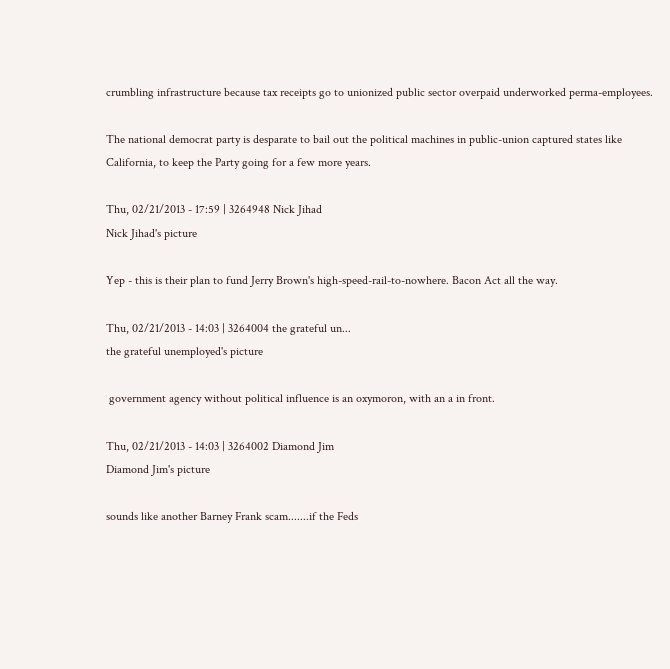crumbling infrastructure because tax receipts go to unionized public sector overpaid underworked perma-employees.

The national democrat party is desparate to bail out the political machines in public-union captured states like California, to keep the Party going for a few more years.

Thu, 02/21/2013 - 17:59 | 3264948 Nick Jihad
Nick Jihad's picture

Yep - this is their plan to fund Jerry Brown's high-speed-rail-to-nowhere. Bacon Act all the way.

Thu, 02/21/2013 - 14:03 | 3264004 the grateful un...
the grateful unemployed's picture

 government agency without political influence is an oxymoron, with an a in front.

Thu, 02/21/2013 - 14:03 | 3264002 Diamond Jim
Diamond Jim's picture

sounds like another Barney Frank scam.......if the Feds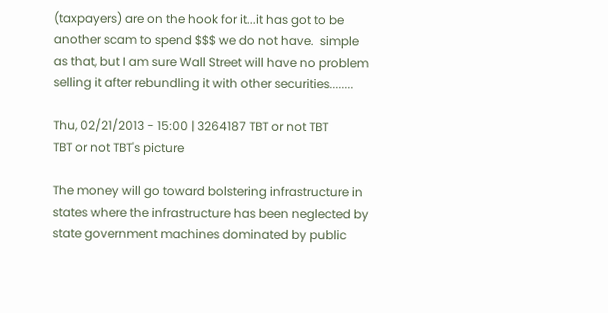(taxpayers) are on the hook for it...it has got to be another scam to spend $$$ we do not have.  simple as that, but I am sure Wall Street will have no problem selling it after rebundling it with other securities........

Thu, 02/21/2013 - 15:00 | 3264187 TBT or not TBT
TBT or not TBT's picture

The money will go toward bolstering infrastructure in states where the infrastructure has been neglected by state government machines dominated by public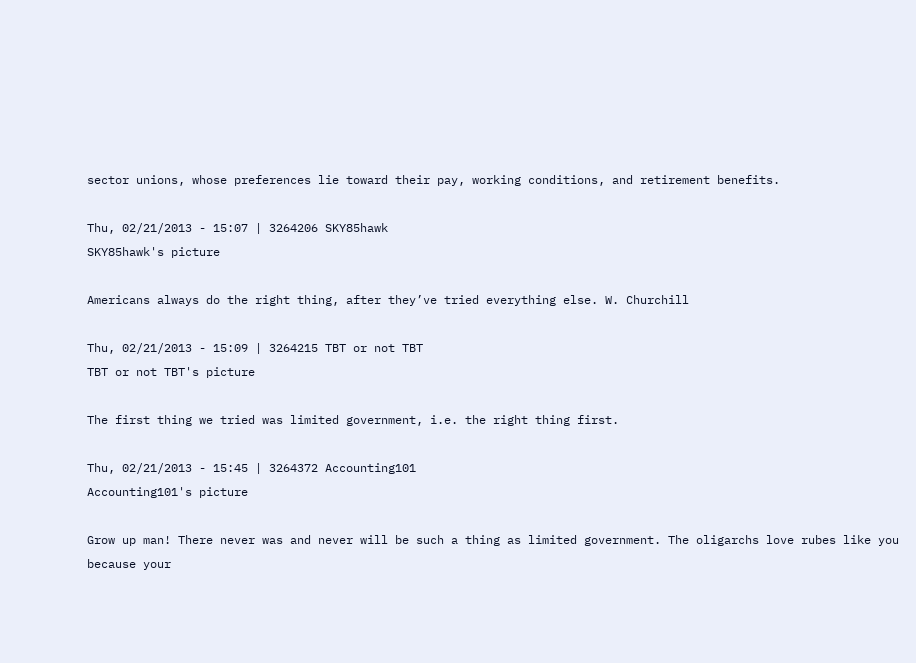sector unions, whose preferences lie toward their pay, working conditions, and retirement benefits.

Thu, 02/21/2013 - 15:07 | 3264206 SKY85hawk
SKY85hawk's picture

Americans always do the right thing, after they’ve tried everything else. W. Churchill

Thu, 02/21/2013 - 15:09 | 3264215 TBT or not TBT
TBT or not TBT's picture

The first thing we tried was limited government, i.e. the right thing first.

Thu, 02/21/2013 - 15:45 | 3264372 Accounting101
Accounting101's picture

Grow up man! There never was and never will be such a thing as limited government. The oligarchs love rubes like you because your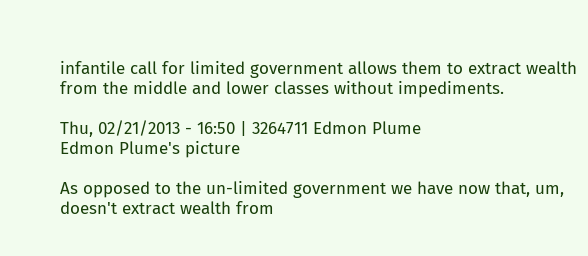infantile call for limited government allows them to extract wealth from the middle and lower classes without impediments.

Thu, 02/21/2013 - 16:50 | 3264711 Edmon Plume
Edmon Plume's picture

As opposed to the un-limited government we have now that, um, doesn't extract wealth from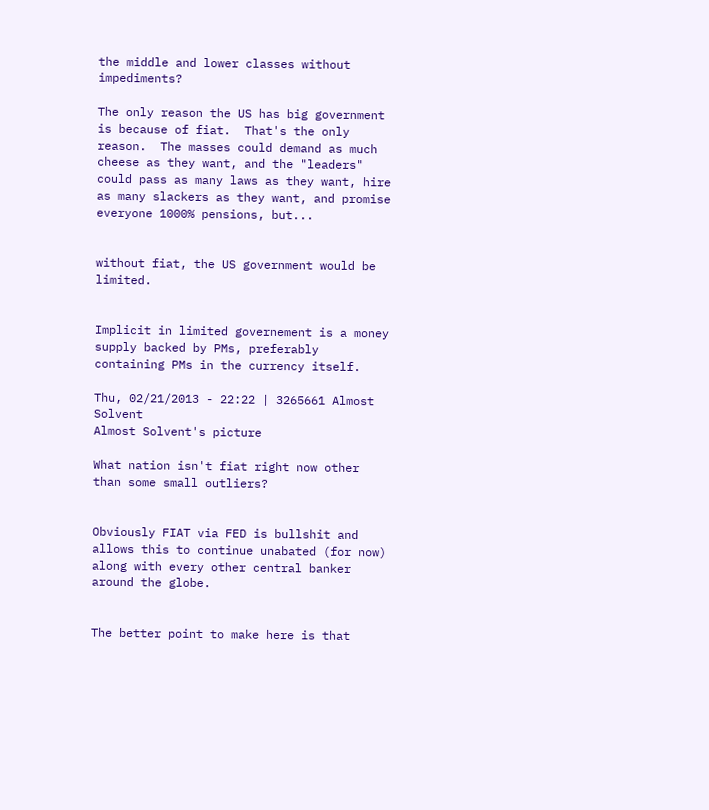the middle and lower classes without impediments?

The only reason the US has big government is because of fiat.  That's the only reason.  The masses could demand as much cheese as they want, and the "leaders" could pass as many laws as they want, hire as many slackers as they want, and promise everyone 1000% pensions, but...


without fiat, the US government would be limited.


Implicit in limited governement is a money supply backed by PMs, preferably containing PMs in the currency itself.

Thu, 02/21/2013 - 22:22 | 3265661 Almost Solvent
Almost Solvent's picture

What nation isn't fiat right now other than some small outliers?


Obviously FIAT via FED is bullshit and allows this to continue unabated (for now) along with every other central banker around the globe.


The better point to make here is that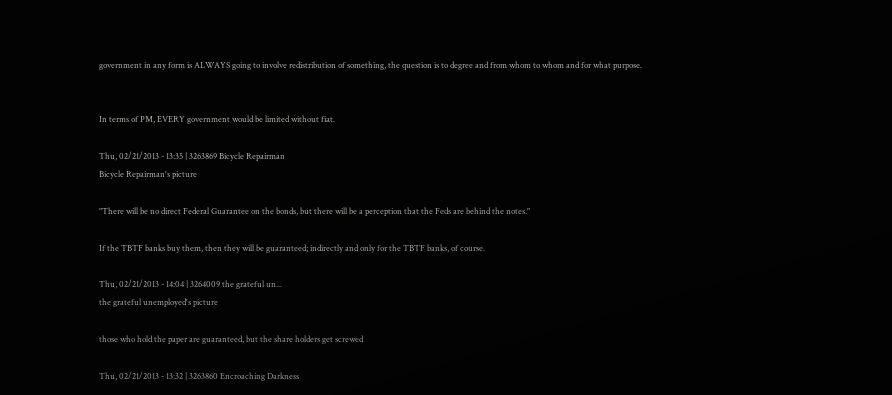government in any form is ALWAYS going to involve redistribution of something, the question is to degree and from whom to whom and for what purpose.


In terms of PM, EVERY government would be limited without fiat.

Thu, 02/21/2013 - 13:35 | 3263869 Bicycle Repairman
Bicycle Repairman's picture

"There will be no direct Federal Guarantee on the bonds, but there will be a perception that the Feds are behind the notes."

If the TBTF banks buy them, then they will be guaranteed; indirectly and only for the TBTF banks, of course.

Thu, 02/21/2013 - 14:04 | 3264009 the grateful un...
the grateful unemployed's picture

those who hold the paper are guaranteed, but the share holders get screwed

Thu, 02/21/2013 - 13:32 | 3263860 Encroaching Darkness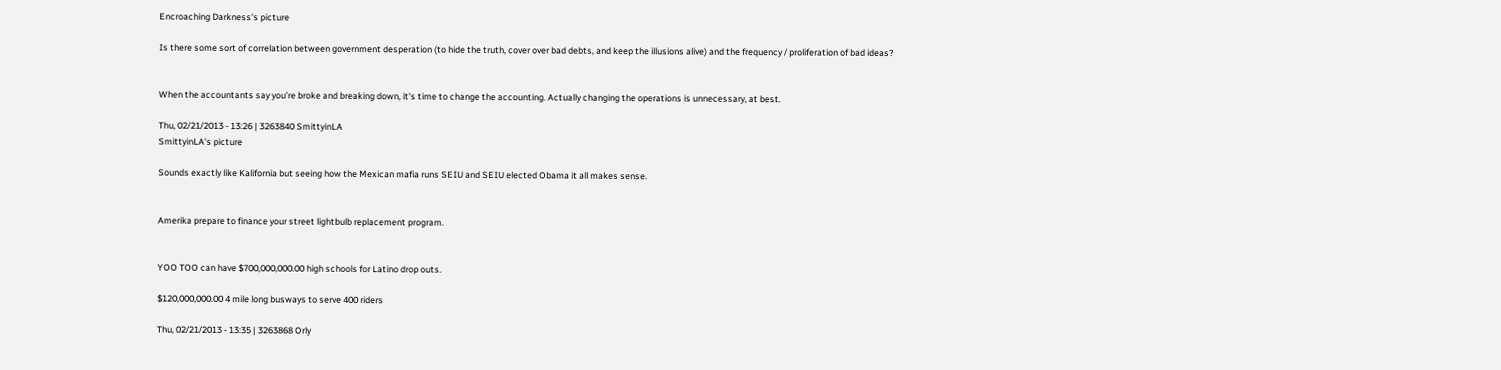Encroaching Darkness's picture

Is there some sort of correlation between government desperation (to hide the truth, cover over bad debts, and keep the illusions alive) and the frequency / proliferation of bad ideas?


When the accountants say you're broke and breaking down, it's time to change the accounting. Actually changing the operations is unnecessary, at best.

Thu, 02/21/2013 - 13:26 | 3263840 SmittyinLA
SmittyinLA's picture

Sounds exactly like Kalifornia but seeing how the Mexican mafia runs SEIU and SEIU elected Obama it all makes sense.


Amerika prepare to finance your street lightbulb replacement program.


YOO TOO can have $700,000,000.00 high schools for Latino drop outs.

$120,000,000.00 4 mile long busways to serve 400 riders

Thu, 02/21/2013 - 13:35 | 3263868 Orly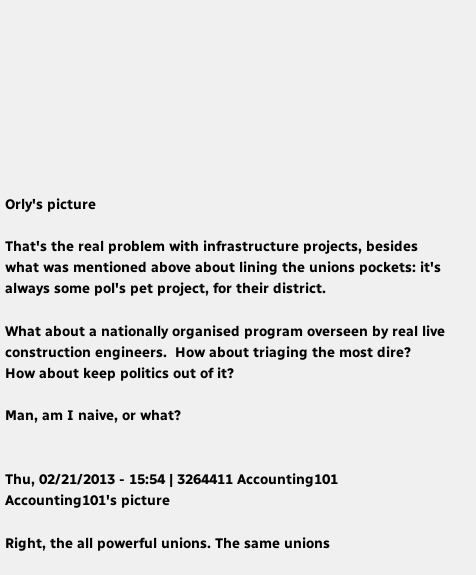Orly's picture

That's the real problem with infrastructure projects, besides what was mentioned above about lining the unions pockets: it's always some pol's pet project, for their district.

What about a nationally organised program overseen by real live construction engineers.  How about triaging the most dire?  How about keep politics out of it?

Man, am I naive, or what?


Thu, 02/21/2013 - 15:54 | 3264411 Accounting101
Accounting101's picture

Right, the all powerful unions. The same unions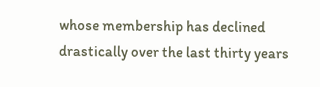whose membership has declined drastically over the last thirty years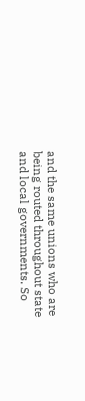and the same unions who are being routed throughout state and local governments. So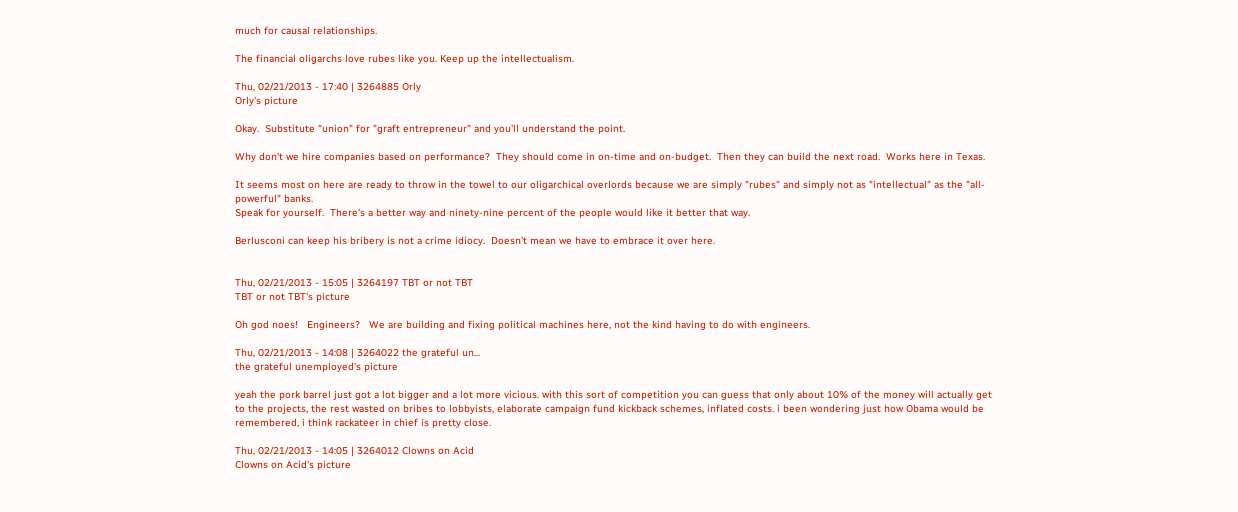much for causal relationships.

The financial oligarchs love rubes like you. Keep up the intellectualism.

Thu, 02/21/2013 - 17:40 | 3264885 Orly
Orly's picture

Okay.  Substitute "union" for "graft entrepreneur" and you'll understand the point.

Why don't we hire companies based on performance?  They should come in on-time and on-budget.  Then they can build the next road.  Works here in Texas.

It seems most on here are ready to throw in the towel to our oligarchical overlords because we are simply "rubes" and simply not as "intellectual" as the "all-powerful" banks.
Speak for yourself.  There's a better way and ninety-nine percent of the people would like it better that way.

Berlusconi can keep his bribery is not a crime idiocy.  Doesn't mean we have to embrace it over here.


Thu, 02/21/2013 - 15:05 | 3264197 TBT or not TBT
TBT or not TBT's picture

Oh god noes!   Engineers?   We are building and fixing political machines here, not the kind having to do with engineers.

Thu, 02/21/2013 - 14:08 | 3264022 the grateful un...
the grateful unemployed's picture

yeah the pork barrel just got a lot bigger and a lot more vicious. with this sort of competition you can guess that only about 10% of the money will actually get to the projects, the rest wasted on bribes to lobbyists, elaborate campaign fund kickback schemes, inflated costs. i been wondering just how Obama would be remembered, i think rackateer in chief is pretty close.

Thu, 02/21/2013 - 14:05 | 3264012 Clowns on Acid
Clowns on Acid's picture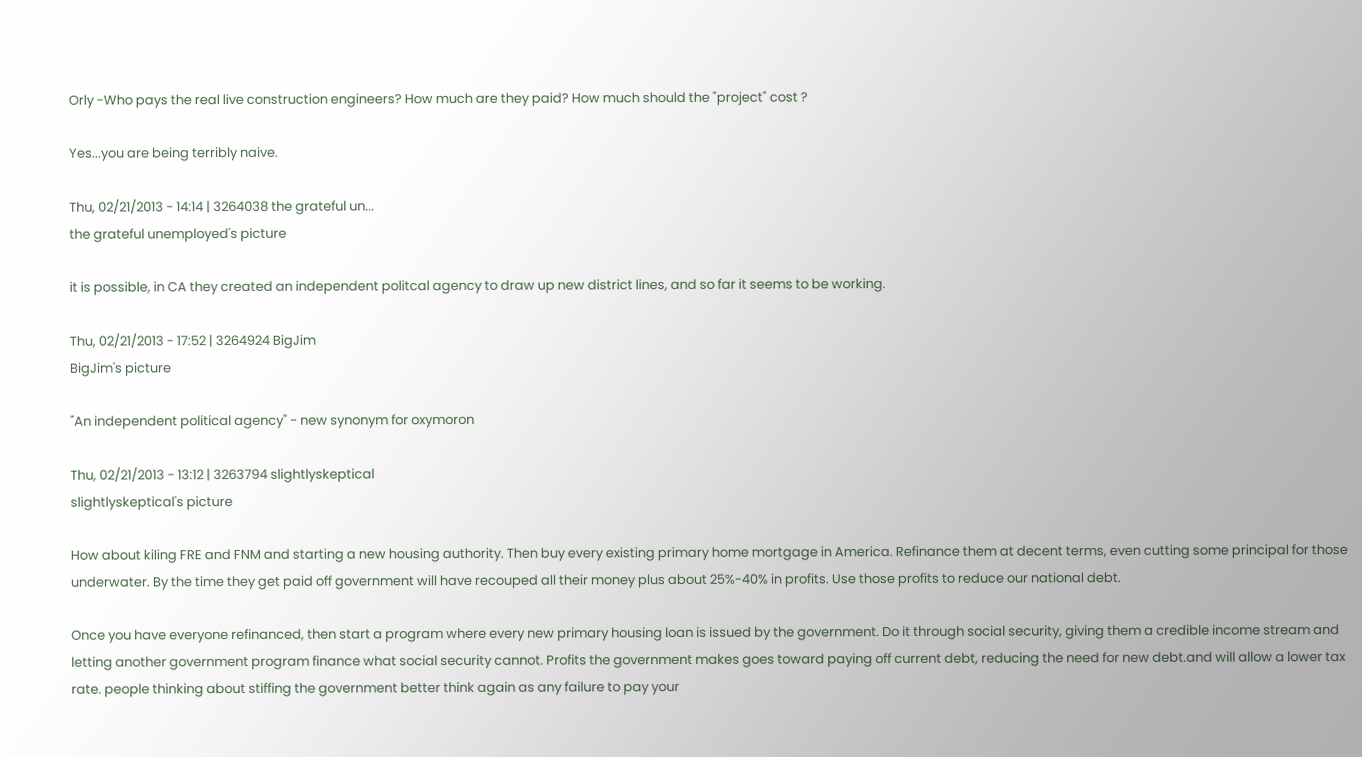Orly -Who pays the real live construction engineers? How much are they paid? How much should the "project" cost ?

Yes...you are being terribly naive.

Thu, 02/21/2013 - 14:14 | 3264038 the grateful un...
the grateful unemployed's picture

it is possible, in CA they created an independent politcal agency to draw up new district lines, and so far it seems to be working.

Thu, 02/21/2013 - 17:52 | 3264924 BigJim
BigJim's picture

"An independent political agency" - new synonym for oxymoron

Thu, 02/21/2013 - 13:12 | 3263794 slightlyskeptical
slightlyskeptical's picture

How about kiling FRE and FNM and starting a new housing authority. Then buy every existing primary home mortgage in America. Refinance them at decent terms, even cutting some principal for those underwater. By the time they get paid off government will have recouped all their money plus about 25%-40% in profits. Use those profits to reduce our national debt.

Once you have everyone refinanced, then start a program where every new primary housing loan is issued by the government. Do it through social security, giving them a credible income stream and letting another government program finance what social security cannot. Profits the government makes goes toward paying off current debt, reducing the need for new debt.and will allow a lower tax rate. people thinking about stiffing the government better think again as any failure to pay your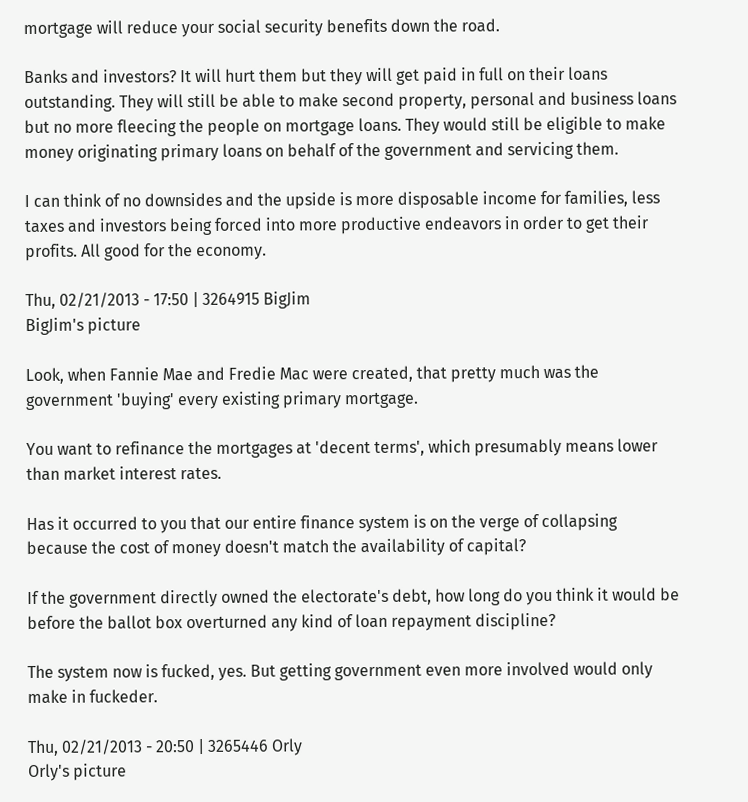mortgage will reduce your social security benefits down the road.

Banks and investors? It will hurt them but they will get paid in full on their loans outstanding. They will still be able to make second property, personal and business loans but no more fleecing the people on mortgage loans. They would still be eligible to make money originating primary loans on behalf of the government and servicing them.

I can think of no downsides and the upside is more disposable income for families, less taxes and investors being forced into more productive endeavors in order to get their profits. All good for the economy.

Thu, 02/21/2013 - 17:50 | 3264915 BigJim
BigJim's picture

Look, when Fannie Mae and Fredie Mac were created, that pretty much was the government 'buying' every existing primary mortgage.

You want to refinance the mortgages at 'decent terms', which presumably means lower than market interest rates.

Has it occurred to you that our entire finance system is on the verge of collapsing because the cost of money doesn't match the availability of capital?

If the government directly owned the electorate's debt, how long do you think it would be before the ballot box overturned any kind of loan repayment discipline?

The system now is fucked, yes. But getting government even more involved would only make in fuckeder.

Thu, 02/21/2013 - 20:50 | 3265446 Orly
Orly's picture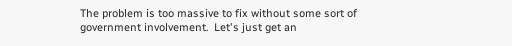The problem is too massive to fix without some sort of government involvement.  Let's just get an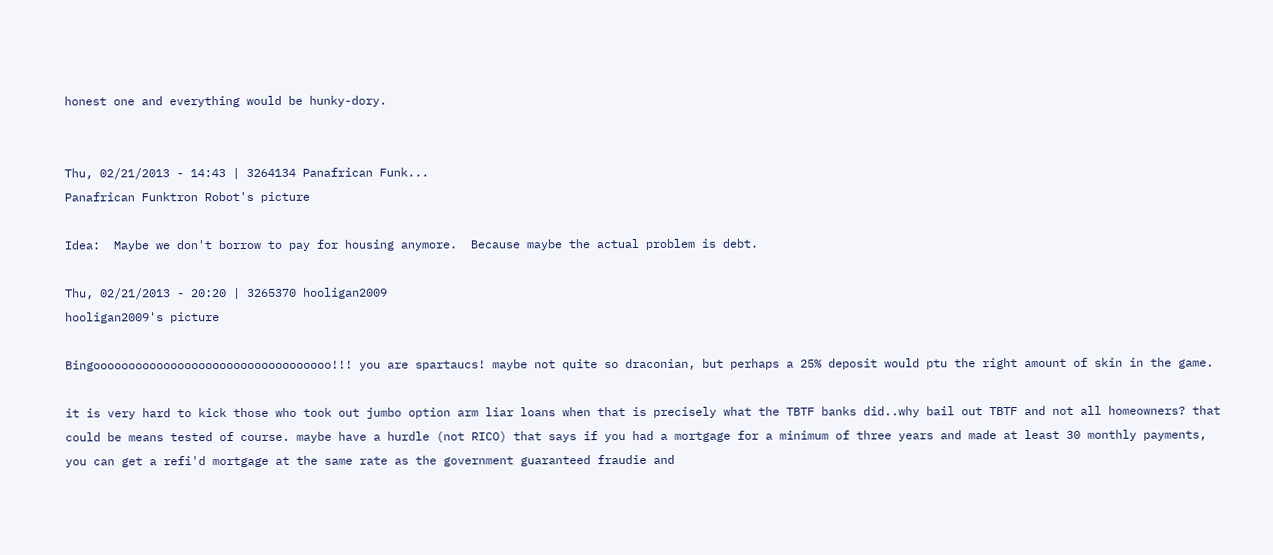honest one and everything would be hunky-dory.


Thu, 02/21/2013 - 14:43 | 3264134 Panafrican Funk...
Panafrican Funktron Robot's picture

Idea:  Maybe we don't borrow to pay for housing anymore.  Because maybe the actual problem is debt.

Thu, 02/21/2013 - 20:20 | 3265370 hooligan2009
hooligan2009's picture

Bingoooooooooooooooooooooooooooooooooo!!! you are spartaucs! maybe not quite so draconian, but perhaps a 25% deposit would ptu the right amount of skin in the game.

it is very hard to kick those who took out jumbo option arm liar loans when that is precisely what the TBTF banks did..why bail out TBTF and not all homeowners? that could be means tested of course. maybe have a hurdle (not RICO) that says if you had a mortgage for a minimum of three years and made at least 30 monthly payments, you can get a refi'd mortgage at the same rate as the government guaranteed fraudie and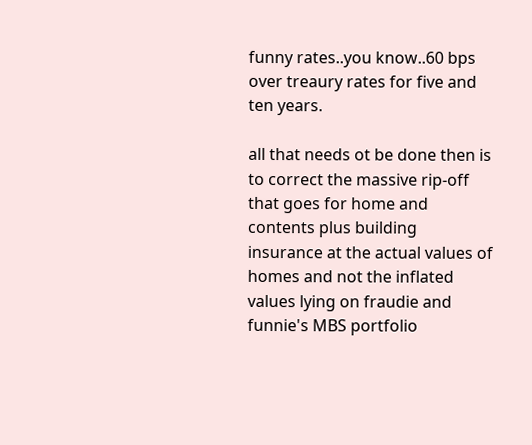funny rates..you know..60 bps over treaury rates for five and ten years.

all that needs ot be done then is to correct the massive rip-off that goes for home and contents plus building insurance at the actual values of homes and not the inflated values lying on fraudie and funnie's MBS portfolio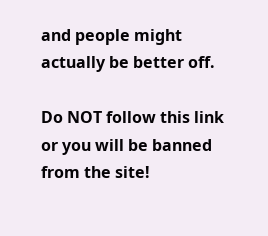and people might actually be better off.

Do NOT follow this link or you will be banned from the site!